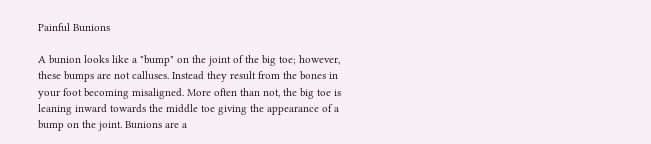Painful Bunions

A bunion looks like a "bump" on the joint of the big toe; however, these bumps are not calluses. Instead they result from the bones in your foot becoming misaligned. More often than not, the big toe is leaning inward towards the middle toe giving the appearance of a bump on the joint. Bunions are a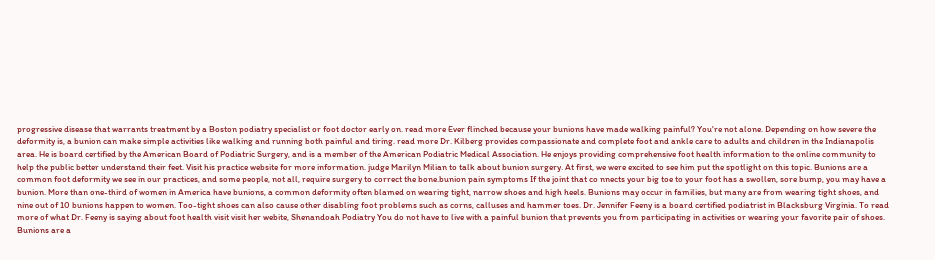progressive disease that warrants treatment by a Boston podiatry specialist or foot doctor early on. read more Ever flinched because your bunions have made walking painful? You're not alone. Depending on how severe the deformity is, a bunion can make simple activities like walking and running both painful and tiring. read more Dr. Kilberg provides compassionate and complete foot and ankle care to adults and children in the Indianapolis area. He is board certified by the American Board of Podiatric Surgery, and is a member of the American Podiatric Medical Association. He enjoys providing comprehensive foot health information to the online community to help the public better understand their feet. Visit his practice website for more information. judge Marilyn Milian to talk about bunion surgery. At first, we were excited to see him put the spotlight on this topic. Bunions are a common foot deformity we see in our practices, and some people, not all, require surgery to correct the bone.bunion pain symptoms If the joint that co nnects your big toe to your foot has a swollen, sore bump, you may have a bunion. More than one-third of women in America have bunions, a common deformity often blamed on wearing tight, narrow shoes and high heels. Bunions may occur in families, but many are from wearing tight shoes, and nine out of 10 bunions happen to women. Too-tight shoes can also cause other disabling foot problems such as corns, calluses and hammer toes. Dr. Jennifer Feeny is a board certified podiatrist in Blacksburg Virginia. To read more of what Dr. Feeny is saying about foot health visit visit her webite, Shenandoah Podiatry You do not have to live with a painful bunion that prevents you from participating in activities or wearing your favorite pair of shoes. Bunions are a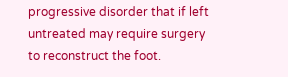progressive disorder that if left untreated may require surgery to reconstruct the foot.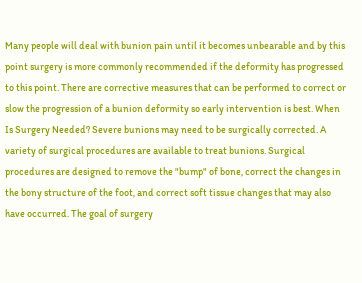Many people will deal with bunion pain until it becomes unbearable and by this point surgery is more commonly recommended if the deformity has progressed to this point. There are corrective measures that can be performed to correct or slow the progression of a bunion deformity so early intervention is best. When Is Surgery Needed? Severe bunions may need to be surgically corrected. A variety of surgical procedures are available to treat bunions. Surgical procedures are designed to remove the "bump" of bone, correct the changes in the bony structure of the foot, and correct soft tissue changes that may also have occurred. The goal of surgery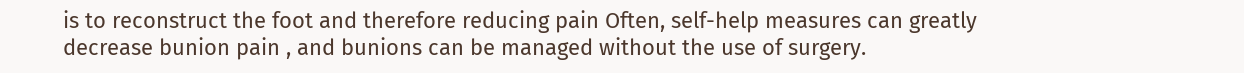is to reconstruct the foot and therefore reducing pain Often, self-help measures can greatly decrease bunion pain , and bunions can be managed without the use of surgery.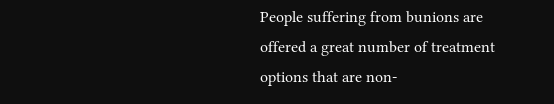People suffering from bunions are offered a great number of treatment options that are non-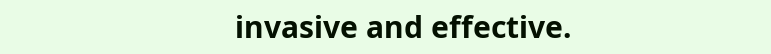invasive and effective.